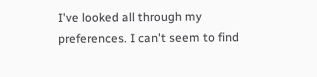I've looked all through my preferences. I can't seem to find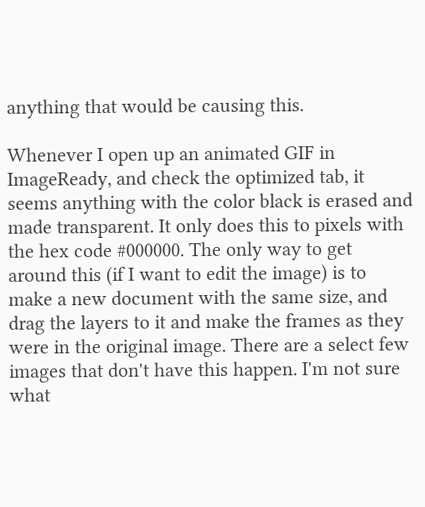anything that would be causing this.

Whenever I open up an animated GIF in ImageReady, and check the optimized tab, it seems anything with the color black is erased and made transparent. It only does this to pixels with the hex code #000000. The only way to get around this (if I want to edit the image) is to make a new document with the same size, and drag the layers to it and make the frames as they were in the original image. There are a select few images that don't have this happen. I'm not sure what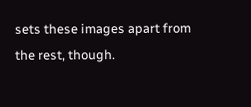sets these images apart from the rest, though.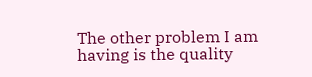The other problem I am having is the quality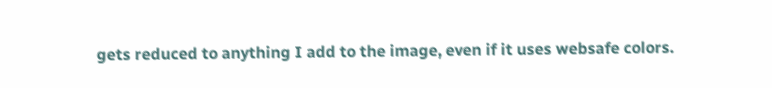gets reduced to anything I add to the image, even if it uses websafe colors.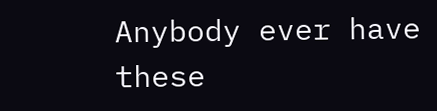Anybody ever have these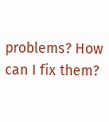problems? How can I fix them?